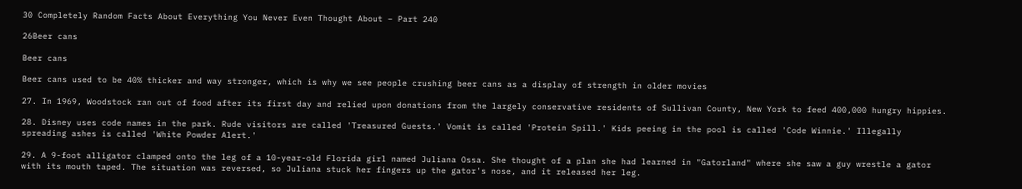30 Completely Random Facts About Everything You Never Even Thought About – Part 240

26Beer cans

Beer cans

Beer cans used to be 40% thicker and way stronger, which is why we see people crushing beer cans as a display of strength in older movies

27. In 1969, Woodstock ran out of food after its first day and relied upon donations from the largely conservative residents of Sullivan County, New York to feed 400,000 hungry hippies.

28. Disney uses code names in the park. Rude visitors are called 'Treasured Guests.' Vomit is called 'Protein Spill.' Kids peeing in the pool is called 'Code Winnie.' Illegally spreading ashes is called 'White Powder Alert.'

29. A 9-foot alligator clamped onto the leg of a 10-year-old Florida girl named Juliana Ossa. She thought of a plan she had learned in "Gatorland" where she saw a guy wrestle a gator with its mouth taped. The situation was reversed, so Juliana stuck her fingers up the gator's nose, and it released her leg.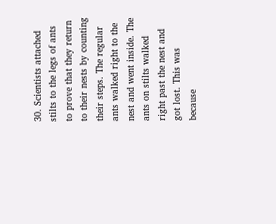30. Scientists attached stilts to the legs of ants to prove that they return to their nests by counting their steps. The regular ants walked right to the nest and went inside. The ants on stilts walked right past the nest and got lost. This was because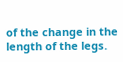of the change in the length of the legs.